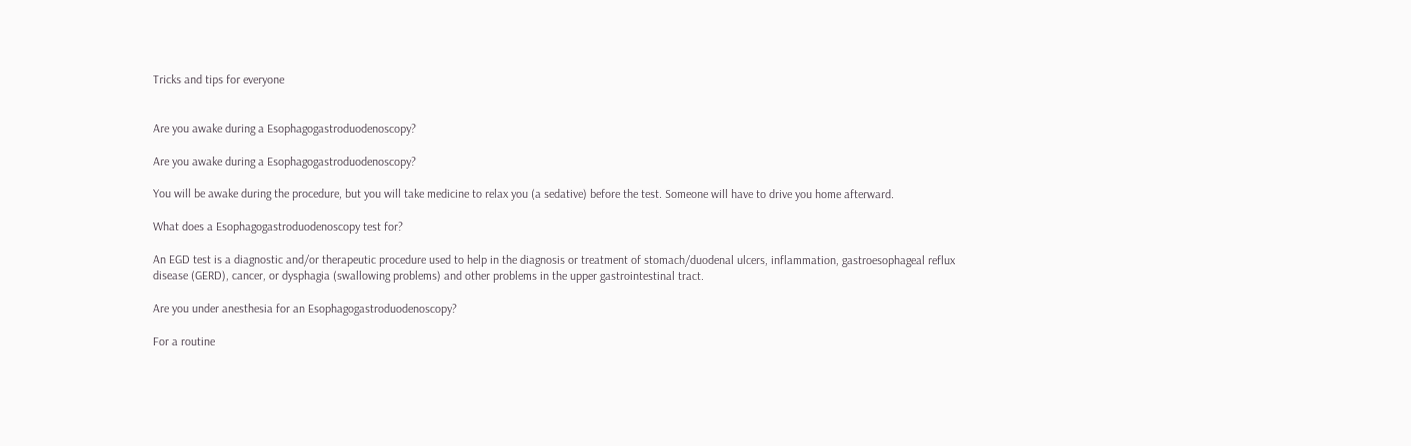Tricks and tips for everyone


Are you awake during a Esophagogastroduodenoscopy?

Are you awake during a Esophagogastroduodenoscopy?

You will be awake during the procedure, but you will take medicine to relax you (a sedative) before the test. Someone will have to drive you home afterward.

What does a Esophagogastroduodenoscopy test for?

An EGD test is a diagnostic and/or therapeutic procedure used to help in the diagnosis or treatment of stomach/duodenal ulcers, inflammation, gastroesophageal reflux disease (GERD), cancer, or dysphagia (swallowing problems) and other problems in the upper gastrointestinal tract.

Are you under anesthesia for an Esophagogastroduodenoscopy?

For a routine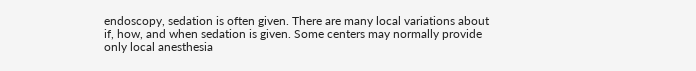endoscopy, sedation is often given. There are many local variations about if, how, and when sedation is given. Some centers may normally provide only local anesthesia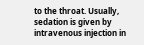to the throat. Usually, sedation is given by intravenous injection in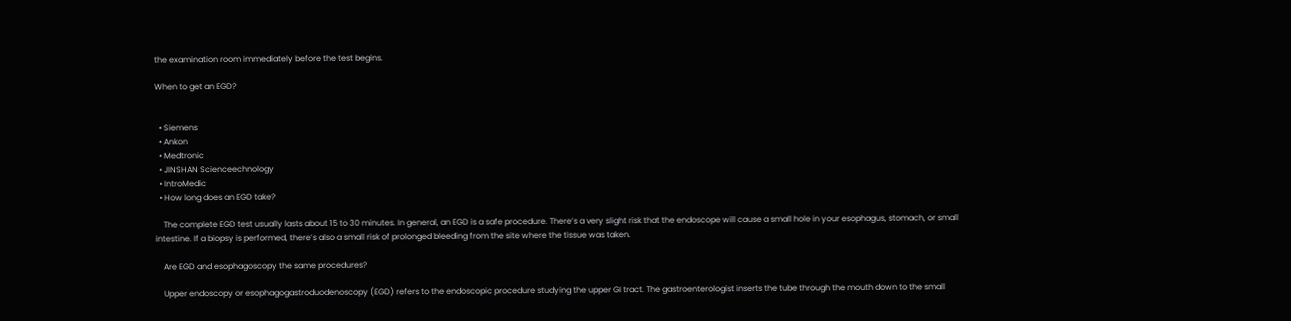the examination room immediately before the test begins.

When to get an EGD?


  • Siemens
  • Ankon
  • Medtronic
  • JINSHAN Scienceechnology
  • IntroMedic
  • How long does an EGD take?

    The complete EGD test usually lasts about 15 to 30 minutes. In general, an EGD is a safe procedure. There’s a very slight risk that the endoscope will cause a small hole in your esophagus, stomach, or small intestine. If a biopsy is performed, there’s also a small risk of prolonged bleeding from the site where the tissue was taken.

    Are EGD and esophagoscopy the same procedures?

    Upper endoscopy or esophagogastroduodenoscopy (EGD) refers to the endoscopic procedure studying the upper GI tract. The gastroenterologist inserts the tube through the mouth down to the small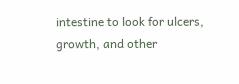intestine to look for ulcers, growth, and other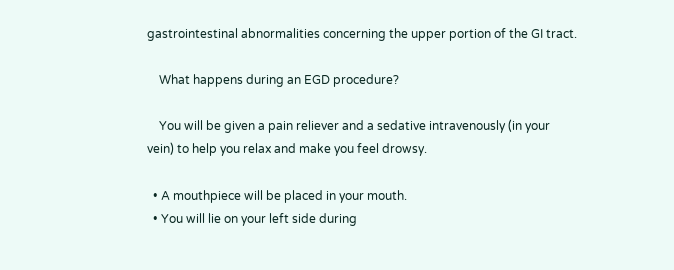gastrointestinal abnormalities concerning the upper portion of the GI tract.

    What happens during an EGD procedure?

    You will be given a pain reliever and a sedative intravenously (in your vein) to help you relax and make you feel drowsy.

  • A mouthpiece will be placed in your mouth.
  • You will lie on your left side during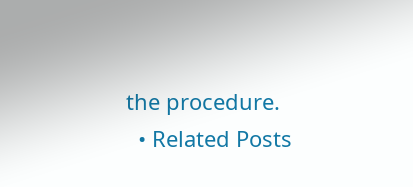the procedure.
  • Related Posts